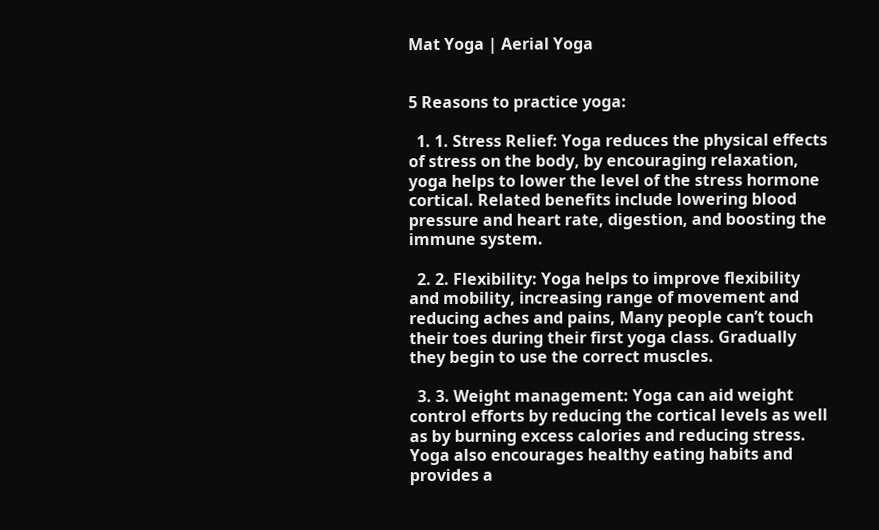Mat Yoga | Aerial Yoga


5 Reasons to practice yoga:

  1. 1. Stress Relief: Yoga reduces the physical effects of stress on the body, by encouraging relaxation, yoga helps to lower the level of the stress hormone cortical. Related benefits include lowering blood pressure and heart rate, digestion, and boosting the immune system.

  2. 2. Flexibility: Yoga helps to improve flexibility and mobility, increasing range of movement and reducing aches and pains, Many people can’t touch their toes during their first yoga class. Gradually they begin to use the correct muscles.

  3. 3. Weight management: Yoga can aid weight control efforts by reducing the cortical levels as well as by burning excess calories and reducing stress. Yoga also encourages healthy eating habits and provides a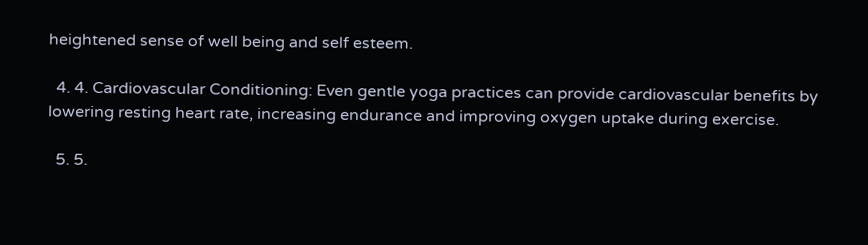heightened sense of well being and self esteem.

  4. 4. Cardiovascular Conditioning: Even gentle yoga practices can provide cardiovascular benefits by lowering resting heart rate, increasing endurance and improving oxygen uptake during exercise.

  5. 5.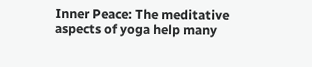Inner Peace: The meditative aspects of yoga help many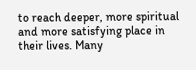to reach deeper, more spiritual and more satisfying place in their lives. Many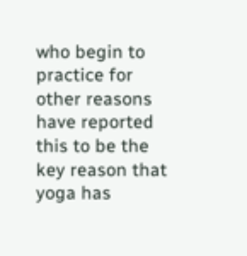who begin to practice for other reasons have reported this to be the key reason that yoga has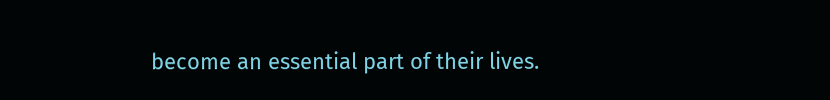become an essential part of their lives.